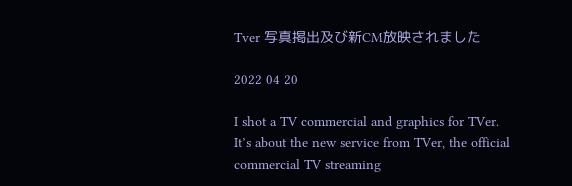Tver 写真掲出及び新CM放映されました

2022 04 20

I shot a TV commercial and graphics for TVer. It’s about the new service from TVer, the official commercial TV streaming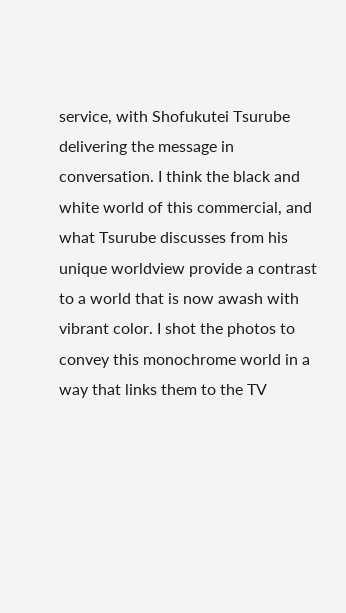service, with Shofukutei Tsurube delivering the message in conversation. I think the black and white world of this commercial, and what Tsurube discusses from his unique worldview provide a contrast to a world that is now awash with vibrant color. I shot the photos to convey this monochrome world in a way that links them to the TV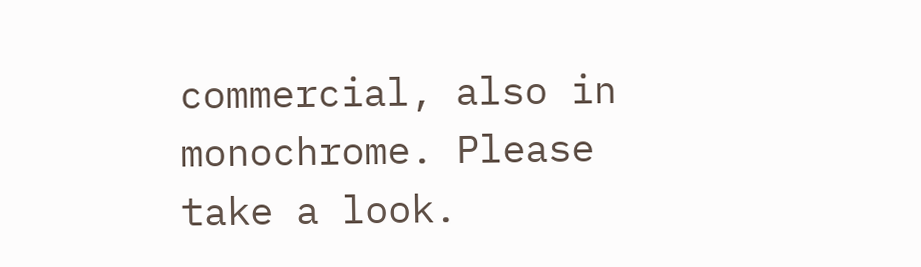commercial, also in monochrome. Please take a look.